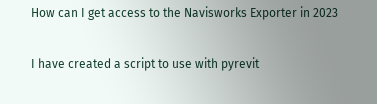How can I get access to the Navisworks Exporter in 2023

I have created a script to use with pyrevit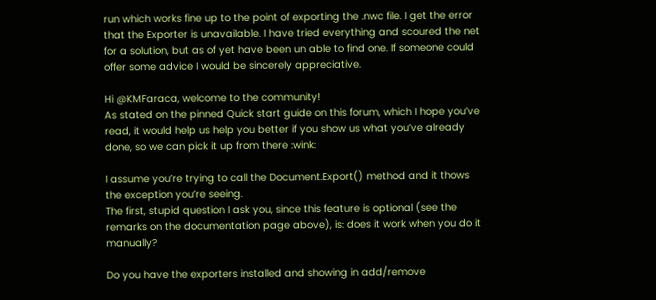run which works fine up to the point of exporting the .nwc file. I get the error that the Exporter is unavailable. I have tried everything and scoured the net for a solution, but as of yet have been un able to find one. If someone could offer some advice I would be sincerely appreciative.

Hi @KMFaraca, welcome to the community!
As stated on the pinned Quick start guide on this forum, which I hope you’ve read, it would help us help you better if you show us what you’ve already done, so we can pick it up from there :wink:

I assume you’re trying to call the Document.Export() method and it thows the exception you’re seeing.
The first, stupid question I ask you, since this feature is optional (see the remarks on the documentation page above), is: does it work when you do it manually?

Do you have the exporters installed and showing in add/remove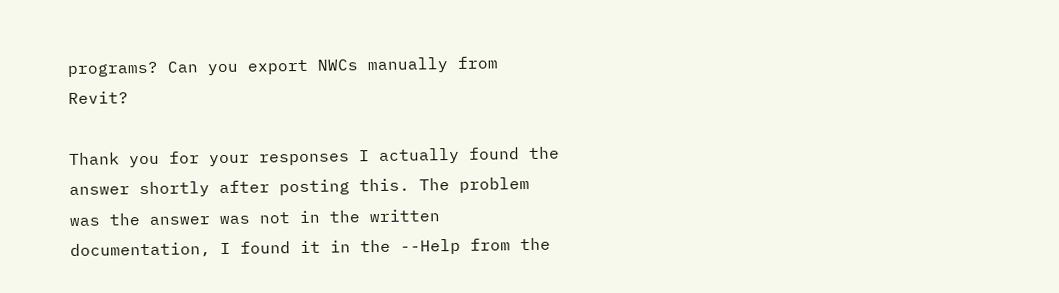programs? Can you export NWCs manually from Revit?

Thank you for your responses I actually found the answer shortly after posting this. The problem was the answer was not in the written documentation, I found it in the --Help from the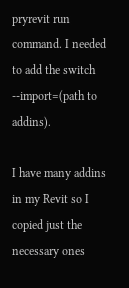pryrevit run command. I needed to add the switch --import=(path to addins).

I have many addins in my Revit so I copied just the necessary ones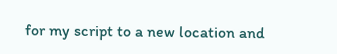for my script to a new location and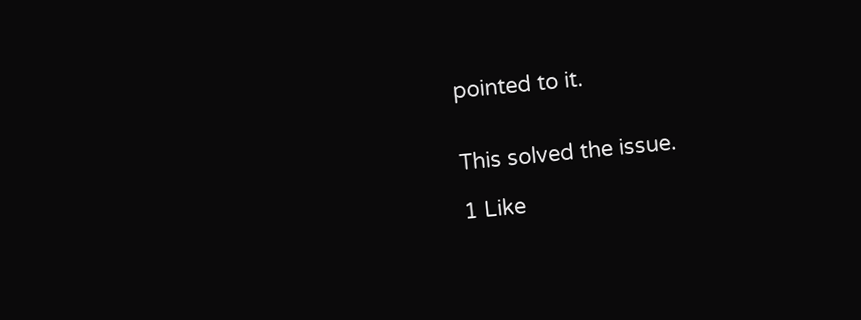pointed to it.


This solved the issue.

1 Like